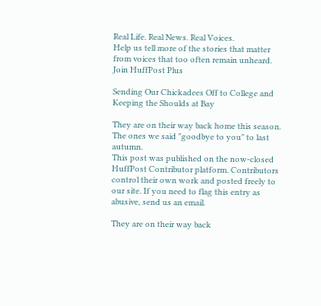Real Life. Real News. Real Voices.
Help us tell more of the stories that matter from voices that too often remain unheard.
Join HuffPost Plus

Sending Our Chickadees Off to College and Keeping the Shoulds at Bay

They are on their way back home this season. The ones we said "goodbye to you" to last autumn.
This post was published on the now-closed HuffPost Contributor platform. Contributors control their own work and posted freely to our site. If you need to flag this entry as abusive, send us an email.

They are on their way back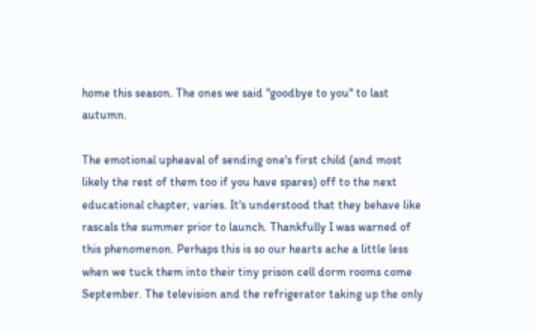home this season. The ones we said "goodbye to you" to last autumn.

The emotional upheaval of sending one's first child (and most likely the rest of them too if you have spares) off to the next educational chapter, varies. It's understood that they behave like rascals the summer prior to launch. Thankfully I was warned of this phenomenon. Perhaps this is so our hearts ache a little less when we tuck them into their tiny prison cell dorm rooms come September. The television and the refrigerator taking up the only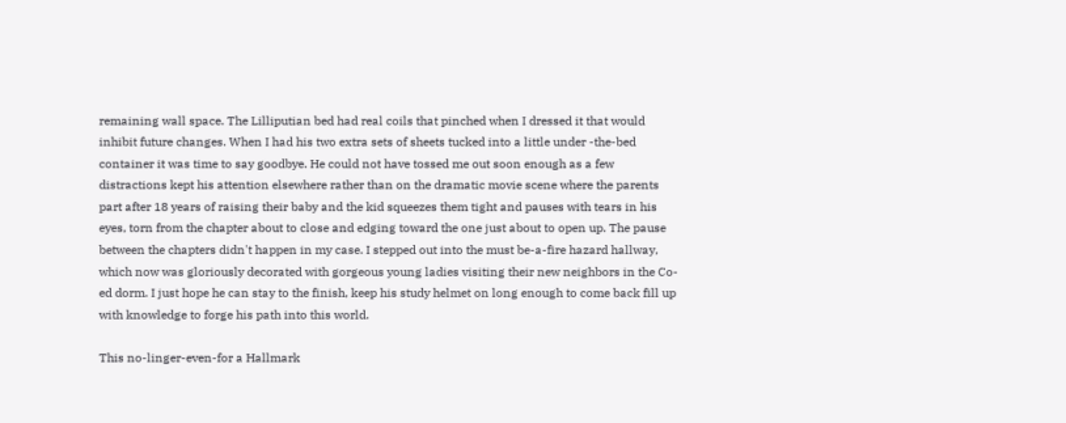remaining wall space. The Lilliputian bed had real coils that pinched when I dressed it that would inhibit future changes. When I had his two extra sets of sheets tucked into a little under -the-bed container it was time to say goodbye. He could not have tossed me out soon enough as a few distractions kept his attention elsewhere rather than on the dramatic movie scene where the parents part after 18 years of raising their baby and the kid squeezes them tight and pauses with tears in his eyes, torn from the chapter about to close and edging toward the one just about to open up. The pause between the chapters didn't happen in my case. I stepped out into the must be-a-fire hazard hallway, which now was gloriously decorated with gorgeous young ladies visiting their new neighbors in the Co-ed dorm. I just hope he can stay to the finish, keep his study helmet on long enough to come back fill up with knowledge to forge his path into this world.

This no-linger-even-for a Hallmark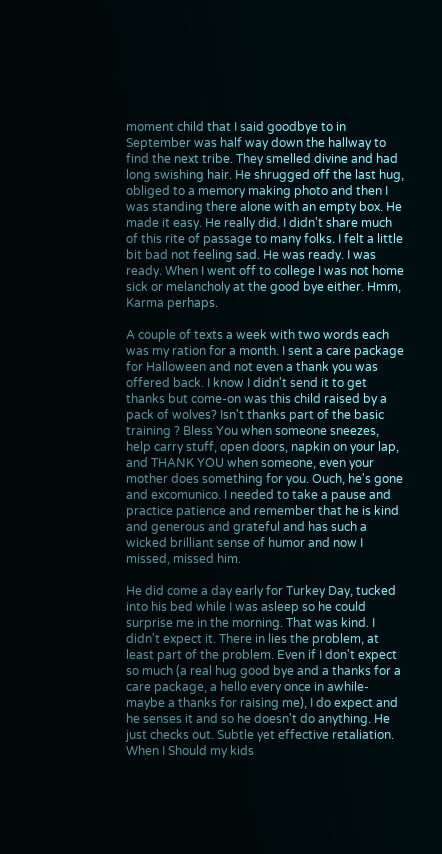moment child that I said goodbye to in September was half way down the hallway to find the next tribe. They smelled divine and had long swishing hair. He shrugged off the last hug, obliged to a memory making photo and then I was standing there alone with an empty box. He made it easy. He really did. I didn't share much of this rite of passage to many folks. I felt a little bit bad not feeling sad. He was ready. I was ready. When I went off to college I was not home sick or melancholy at the good bye either. Hmm, Karma perhaps.

A couple of texts a week with two words each was my ration for a month. I sent a care package for Halloween and not even a thank you was offered back. I know I didn't send it to get thanks but come-on was this child raised by a pack of wolves? Isn't thanks part of the basic training ? Bless You when someone sneezes, help carry stuff, open doors, napkin on your lap, and THANK YOU when someone, even your mother does something for you. Ouch, he's gone and excomunico. I needed to take a pause and practice patience and remember that he is kind and generous and grateful and has such a wicked brilliant sense of humor and now I missed, missed him.

He did come a day early for Turkey Day, tucked into his bed while I was asleep so he could surprise me in the morning. That was kind. I didn't expect it. There in lies the problem, at least part of the problem. Even if I don't expect so much (a real hug good bye and a thanks for a care package, a hello every once in awhile-maybe a thanks for raising me), I do expect and he senses it and so he doesn't do anything. He just checks out. Subtle yet effective retaliation. When I Should my kids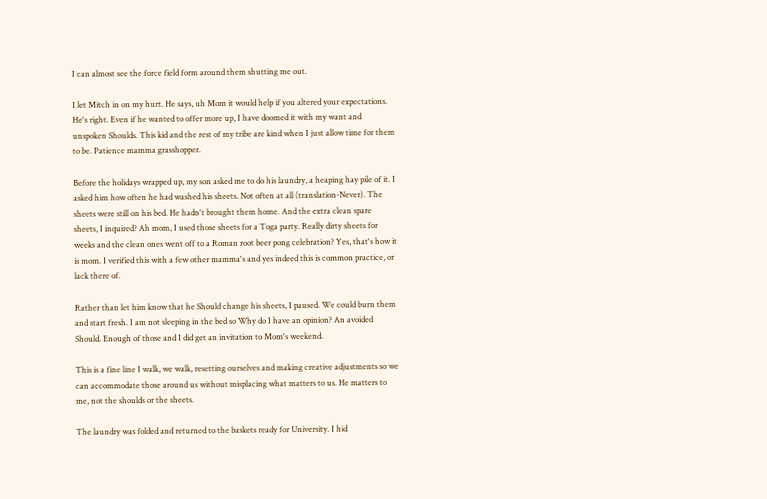I can almost see the force field form around them shutting me out.

I let Mitch in on my hurt. He says, uh Mom it would help if you altered your expectations. He's right. Even if he wanted to offer more up, I have doomed it with my want and unspoken Shoulds. This kid and the rest of my tribe are kind when I just allow time for them to be. Patience mamma grasshopper.

Before the holidays wrapped up, my son asked me to do his laundry, a heaping hay pile of it. I asked him how often he had washed his sheets. Not often at all (translation-Never). The sheets were still on his bed. He hadn't brought them home. And the extra clean spare sheets, I inquired? Ah mom, I used those sheets for a Toga party. Really dirty sheets for weeks and the clean ones went off to a Roman root beer pong celebration? Yes, that's how it is mom. I verified this with a few other mamma's and yes indeed this is common practice, or lack there of.

Rather than let him know that he Should change his sheets, I paused. We could burn them and start fresh. I am not sleeping in the bed so Why do I have an opinion? An avoided Should. Enough of those and I did get an invitation to Mom's weekend.

This is a fine line I walk, we walk, resetting ourselves and making creative adjustments so we can accommodate those around us without misplacing what matters to us. He matters to me, not the shoulds or the sheets.

The laundry was folded and returned to the baskets ready for University. I hid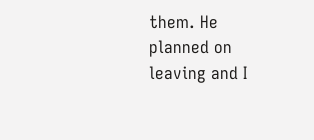them. He planned on leaving and I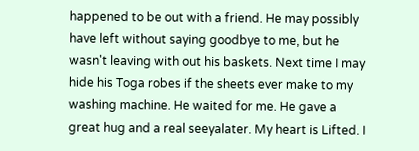happened to be out with a friend. He may possibly have left without saying goodbye to me, but he wasn't leaving with out his baskets. Next time I may hide his Toga robes if the sheets ever make to my washing machine. He waited for me. He gave a great hug and a real seeyalater. My heart is Lifted. I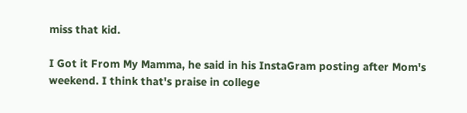miss that kid.

I Got it From My Mamma, he said in his InstaGram posting after Mom's weekend. I think that's praise in college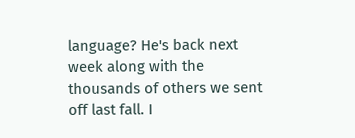language? He's back next week along with the thousands of others we sent off last fall. I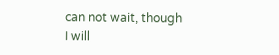can not wait, though I will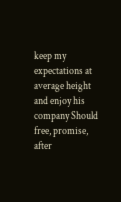keep my expectations at average height and enjoy his company Should free, promise, after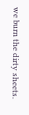we burn the dirty sheets.